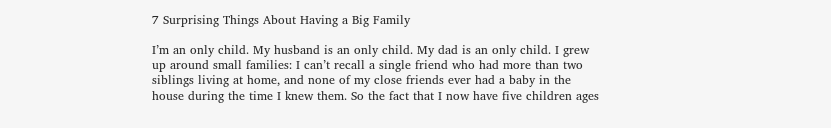7 Surprising Things About Having a Big Family

I’m an only child. My husband is an only child. My dad is an only child. I grew up around small families: I can’t recall a single friend who had more than two siblings living at home, and none of my close friends ever had a baby in the house during the time I knew them. So the fact that I now have five children ages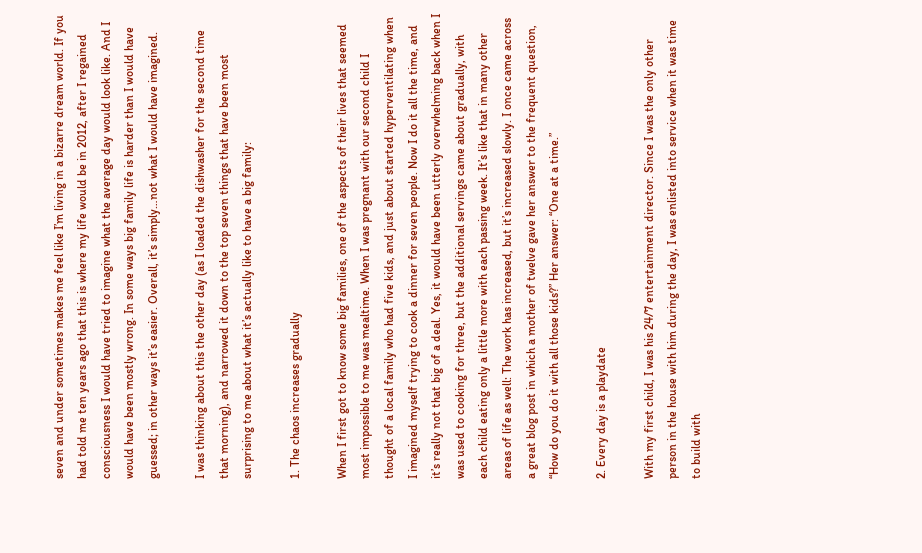seven and under sometimes makes me feel like I’m living in a bizarre dream world. If you had told me ten years ago that this is where my life would be in 2012, after I regained consciousness I would have tried to imagine what the average day would look like. And I would have been mostly wrong. In some ways big family life is harder than I would have guessed; in other ways it’s easier. Overall, it’s simply…not what I would have imagined.

I was thinking about this the other day (as I loaded the dishwasher for the second time that morning), and narrowed it down to the top seven things that have been most surprising to me about what it’s actually like to have a big family:

1. The chaos increases gradually

When I first got to know some big families, one of the aspects of their lives that seemed most impossible to me was mealtime. When I was pregnant with our second child I thought of a local family who had five kids, and just about started hyperventilating when I imagined myself trying to cook a dinner for seven people. Now I do it all the time, and it’s really not that big of a deal. Yes, it would have been utterly overwhelming back when I was used to cooking for three, but the additional servings came about gradually, with each child eating only a little more with each passing week. It’s like that in many other areas of life as well: The work has increased, but it’s increased slowly. I once came across a great blog post in which a mother of twelve gave her answer to the frequent question, “How do you do it with all those kids?” Her answer: “One at a time.”

2. Every day is a playdate

With my first child, I was his 24/7 entertainment director. Since I was the only other person in the house with him during the day, I was enlisted into service when it was time to build with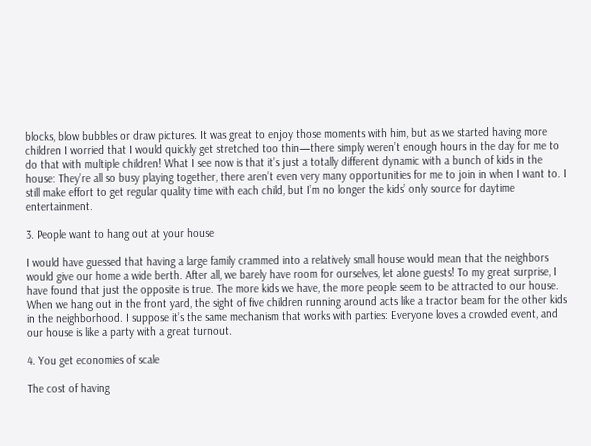blocks, blow bubbles or draw pictures. It was great to enjoy those moments with him, but as we started having more children I worried that I would quickly get stretched too thin—there simply weren’t enough hours in the day for me to do that with multiple children! What I see now is that it’s just a totally different dynamic with a bunch of kids in the house: They’re all so busy playing together, there aren’t even very many opportunities for me to join in when I want to. I still make effort to get regular quality time with each child, but I’m no longer the kids’ only source for daytime entertainment.

3. People want to hang out at your house

I would have guessed that having a large family crammed into a relatively small house would mean that the neighbors would give our home a wide berth. After all, we barely have room for ourselves, let alone guests! To my great surprise, I have found that just the opposite is true. The more kids we have, the more people seem to be attracted to our house. When we hang out in the front yard, the sight of five children running around acts like a tractor beam for the other kids in the neighborhood. I suppose it’s the same mechanism that works with parties: Everyone loves a crowded event, and our house is like a party with a great turnout.

4. You get economies of scale

The cost of having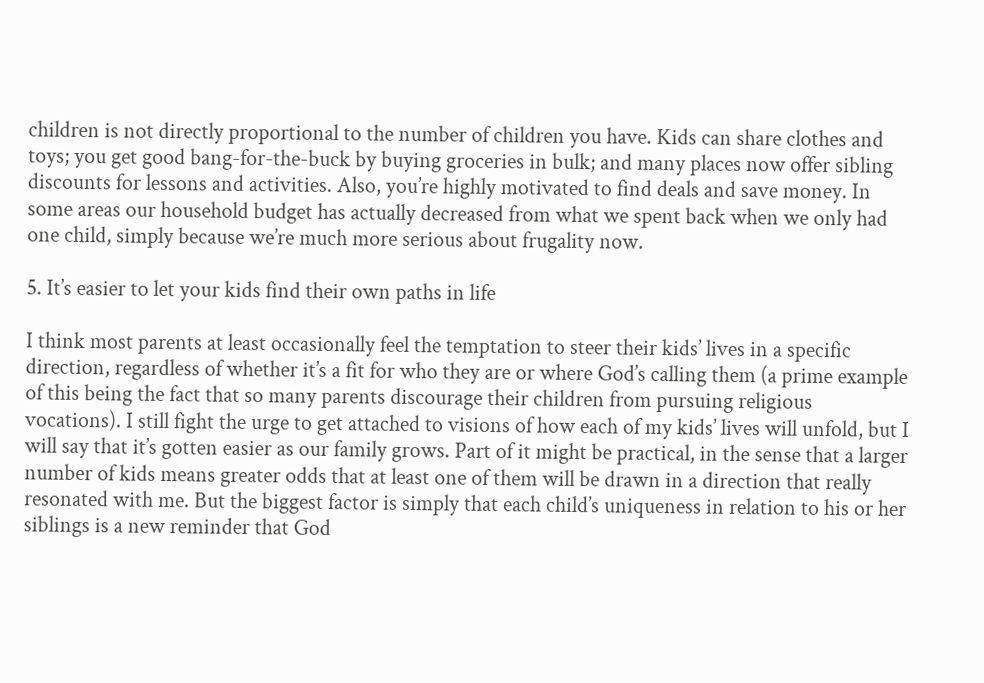children is not directly proportional to the number of children you have. Kids can share clothes and toys; you get good bang-for-the-buck by buying groceries in bulk; and many places now offer sibling discounts for lessons and activities. Also, you’re highly motivated to find deals and save money. In some areas our household budget has actually decreased from what we spent back when we only had one child, simply because we’re much more serious about frugality now.

5. It’s easier to let your kids find their own paths in life

I think most parents at least occasionally feel the temptation to steer their kids’ lives in a specific direction, regardless of whether it’s a fit for who they are or where God’s calling them (a prime example of this being the fact that so many parents discourage their children from pursuing religious vocations). I still fight the urge to get attached to visions of how each of my kids’ lives will unfold, but I will say that it’s gotten easier as our family grows. Part of it might be practical, in the sense that a larger number of kids means greater odds that at least one of them will be drawn in a direction that really resonated with me. But the biggest factor is simply that each child’s uniqueness in relation to his or her siblings is a new reminder that God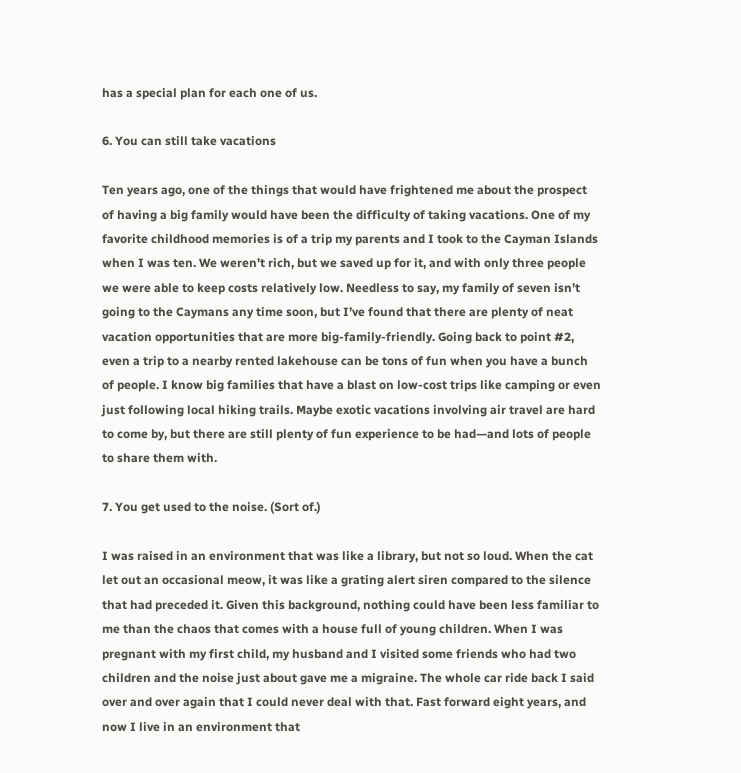has a special plan for each one of us.

6. You can still take vacations

Ten years ago, one of the things that would have frightened me about the prospect of having a big family would have been the difficulty of taking vacations. One of my favorite childhood memories is of a trip my parents and I took to the Cayman Islands when I was ten. We weren’t rich, but we saved up for it, and with only three people we were able to keep costs relatively low. Needless to say, my family of seven isn’t going to the Caymans any time soon, but I’ve found that there are plenty of neat vacation opportunities that are more big-family-friendly. Going back to point #2, even a trip to a nearby rented lakehouse can be tons of fun when you have a bunch of people. I know big families that have a blast on low-cost trips like camping or even just following local hiking trails. Maybe exotic vacations involving air travel are hard to come by, but there are still plenty of fun experience to be had—and lots of people to share them with.

7. You get used to the noise. (Sort of.)

I was raised in an environment that was like a library, but not so loud. When the cat let out an occasional meow, it was like a grating alert siren compared to the silence that had preceded it. Given this background, nothing could have been less familiar to me than the chaos that comes with a house full of young children. When I was pregnant with my first child, my husband and I visited some friends who had two children and the noise just about gave me a migraine. The whole car ride back I said over and over again that I could never deal with that. Fast forward eight years, and now I live in an environment that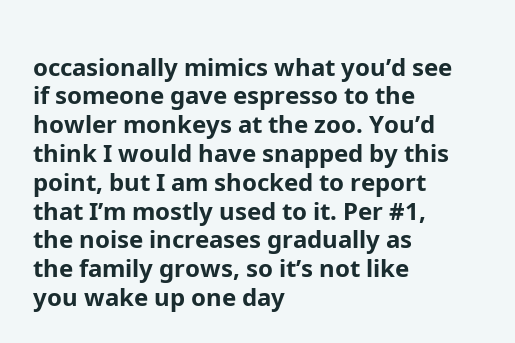occasionally mimics what you’d see if someone gave espresso to the howler monkeys at the zoo. You’d think I would have snapped by this point, but I am shocked to report that I’m mostly used to it. Per #1, the noise increases gradually as the family grows, so it’s not like you wake up one day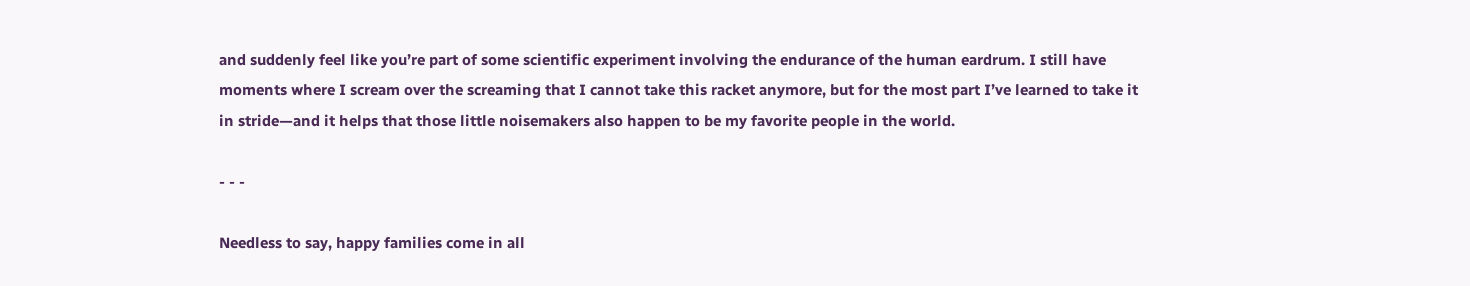and suddenly feel like you’re part of some scientific experiment involving the endurance of the human eardrum. I still have moments where I scream over the screaming that I cannot take this racket anymore, but for the most part I’ve learned to take it in stride—and it helps that those little noisemakers also happen to be my favorite people in the world.

- - -

Needless to say, happy families come in all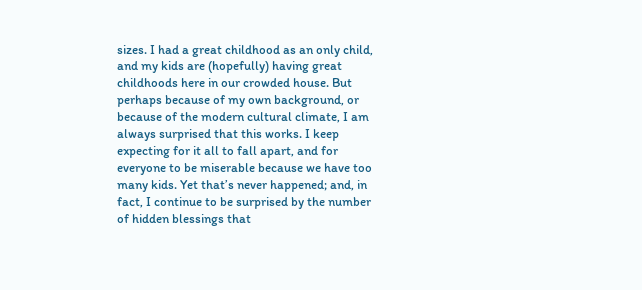sizes. I had a great childhood as an only child, and my kids are (hopefully) having great childhoods here in our crowded house. But perhaps because of my own background, or because of the modern cultural climate, I am always surprised that this works. I keep expecting for it all to fall apart, and for everyone to be miserable because we have too many kids. Yet that’s never happened; and, in fact, I continue to be surprised by the number of hidden blessings that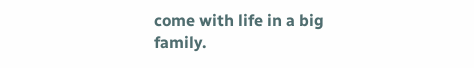come with life in a big family.